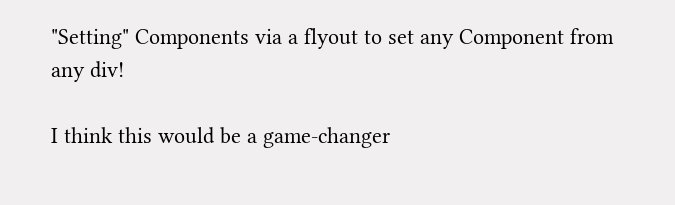"Setting" Components via a flyout to set any Component from any div!

I think this would be a game-changer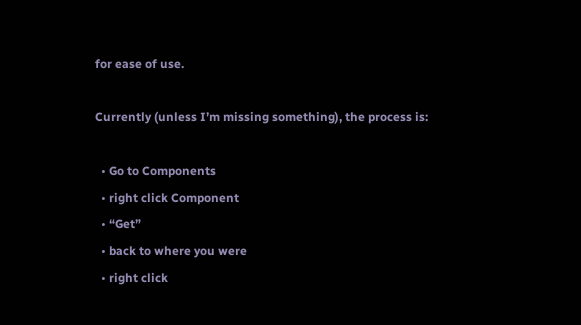for ease of use.

Currently (unless I’m missing something), the process is:

  • Go to Components
  • right click Component
  • “Get”
  • back to where you were
  • right click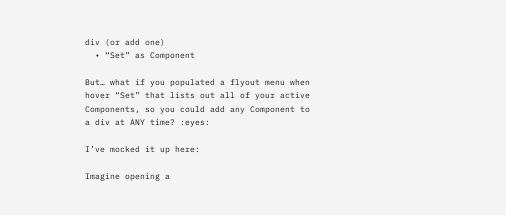div (or add one)
  • “Set” as Component

But… what if you populated a flyout menu when hover “Set” that lists out all of your active Components, so you could add any Component to a div at ANY time? :eyes:

I’ve mocked it up here:

Imagine opening a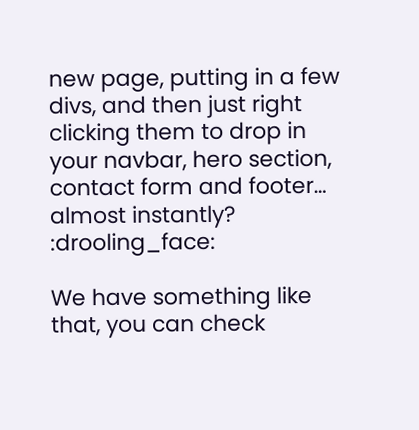new page, putting in a few divs, and then just right clicking them to drop in your navbar, hero section, contact form and footer… almost instantly? :drooling_face:

We have something like that, you can check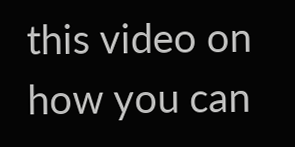this video on how you can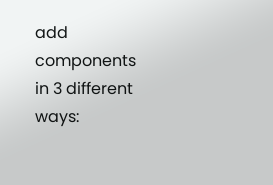add components in 3 different ways: